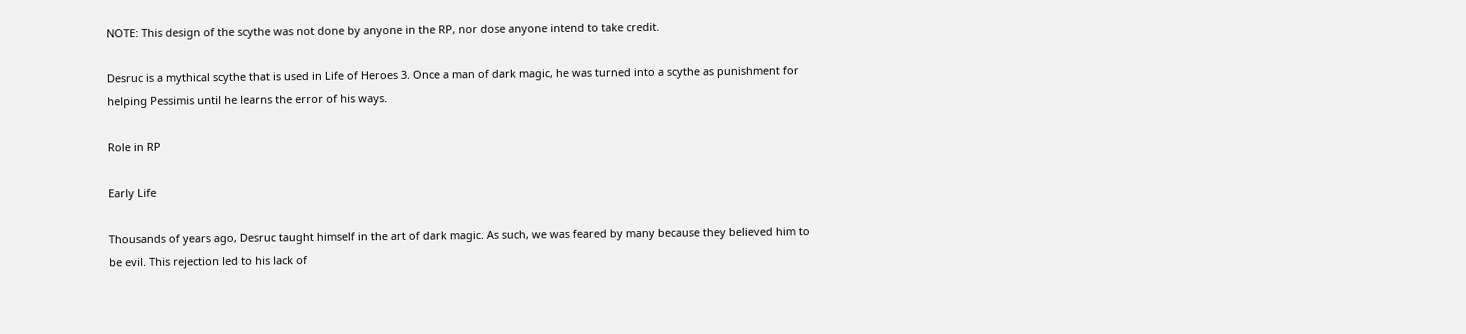NOTE: This design of the scythe was not done by anyone in the RP, nor dose anyone intend to take credit.

Desruc is a mythical scythe that is used in Life of Heroes 3. Once a man of dark magic, he was turned into a scythe as punishment for helping Pessimis until he learns the error of his ways.

Role in RP

Early Life

Thousands of years ago, Desruc taught himself in the art of dark magic. As such, we was feared by many because they believed him to be evil. This rejection led to his lack of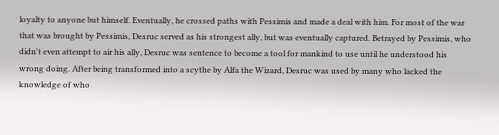loyalty to anyone but himself. Eventually, he crossed paths with Pessimis and made a deal with him. For most of the war that was brought by Pessimis, Desruc served as his strongest ally, but was eventually captured. Betrayed by Pessimis, who didn't even attempt to air his ally, Desruc was sentence to become a tool for mankind to use until he understood his wrong doing. After being transformed into a scythe by Alfa the Wizard, Desruc was used by many who lacked the knowledge of who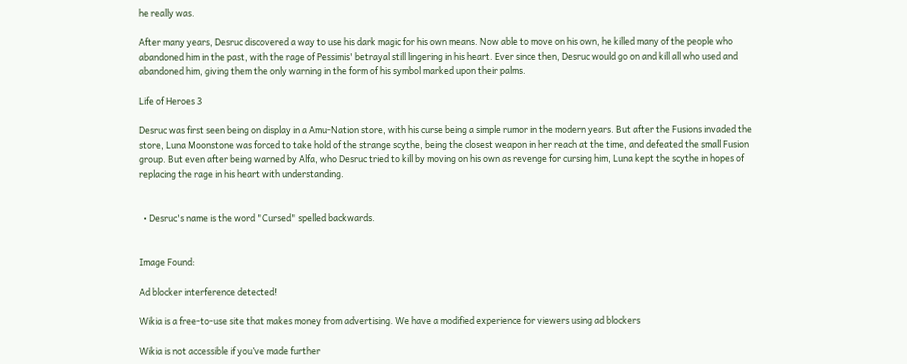he really was.

After many years, Desruc discovered a way to use his dark magic for his own means. Now able to move on his own, he killed many of the people who abandoned him in the past, with the rage of Pessimis' betrayal still lingering in his heart. Ever since then, Desruc would go on and kill all who used and abandoned him, giving them the only warning in the form of his symbol marked upon their palms.

Life of Heroes 3

Desruc was first seen being on display in a Amu-Nation store, with his curse being a simple rumor in the modern years. But after the Fusions invaded the store, Luna Moonstone was forced to take hold of the strange scythe, being the closest weapon in her reach at the time, and defeated the small Fusion group. But even after being warned by Alfa, who Desruc tried to kill by moving on his own as revenge for cursing him, Luna kept the scythe in hopes of replacing the rage in his heart with understanding.


  • Desruc's name is the word "Cursed" spelled backwards.


Image Found:

Ad blocker interference detected!

Wikia is a free-to-use site that makes money from advertising. We have a modified experience for viewers using ad blockers

Wikia is not accessible if you’ve made further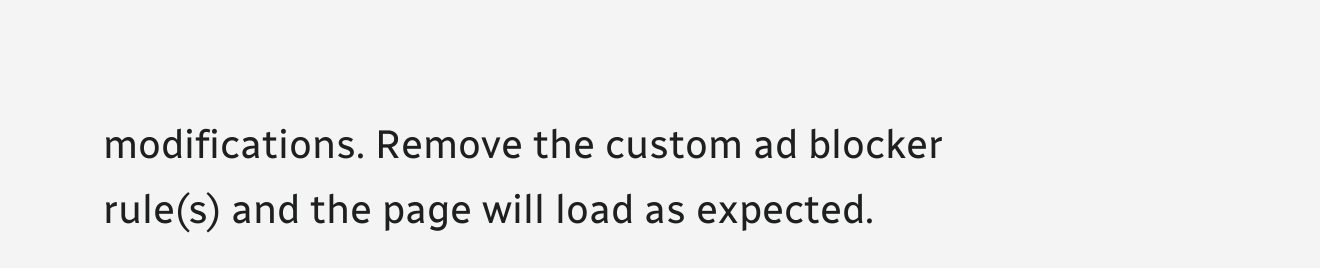modifications. Remove the custom ad blocker rule(s) and the page will load as expected.